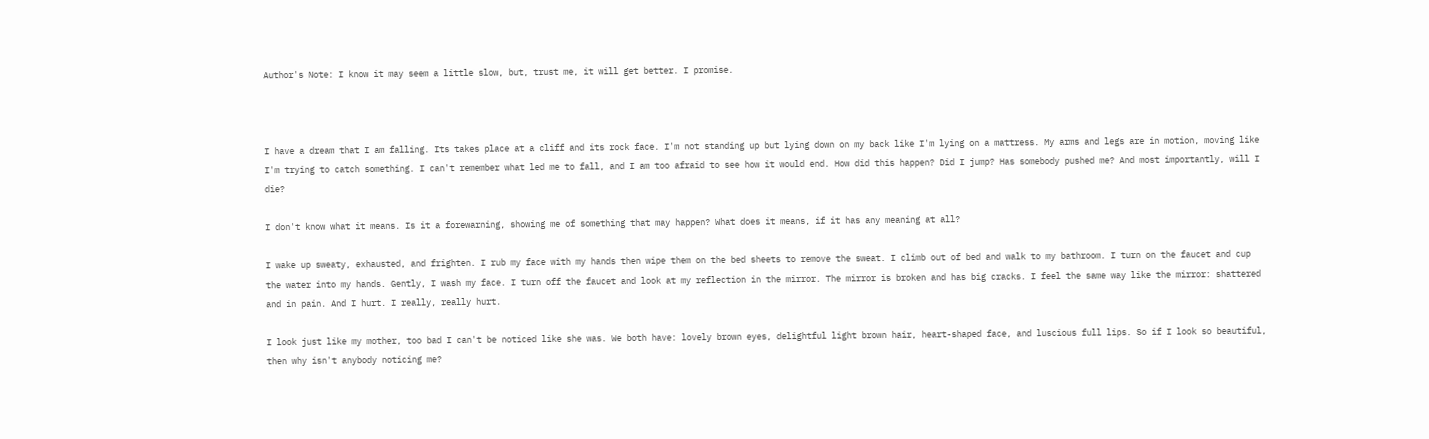Author's Note: I know it may seem a little slow, but, trust me, it will get better. I promise.



I have a dream that I am falling. Its takes place at a cliff and its rock face. I'm not standing up but lying down on my back like I'm lying on a mattress. My arms and legs are in motion, moving like I'm trying to catch something. I can't remember what led me to fall, and I am too afraid to see how it would end. How did this happen? Did I jump? Has somebody pushed me? And most importantly, will I die?

I don't know what it means. Is it a forewarning, showing me of something that may happen? What does it means, if it has any meaning at all?

I wake up sweaty, exhausted, and frighten. I rub my face with my hands then wipe them on the bed sheets to remove the sweat. I climb out of bed and walk to my bathroom. I turn on the faucet and cup the water into my hands. Gently, I wash my face. I turn off the faucet and look at my reflection in the mirror. The mirror is broken and has big cracks. I feel the same way like the mirror: shattered and in pain. And I hurt. I really, really hurt.

I look just like my mother, too bad I can't be noticed like she was. We both have: lovely brown eyes, delightful light brown hair, heart-shaped face, and luscious full lips. So if I look so beautiful, then why isn't anybody noticing me?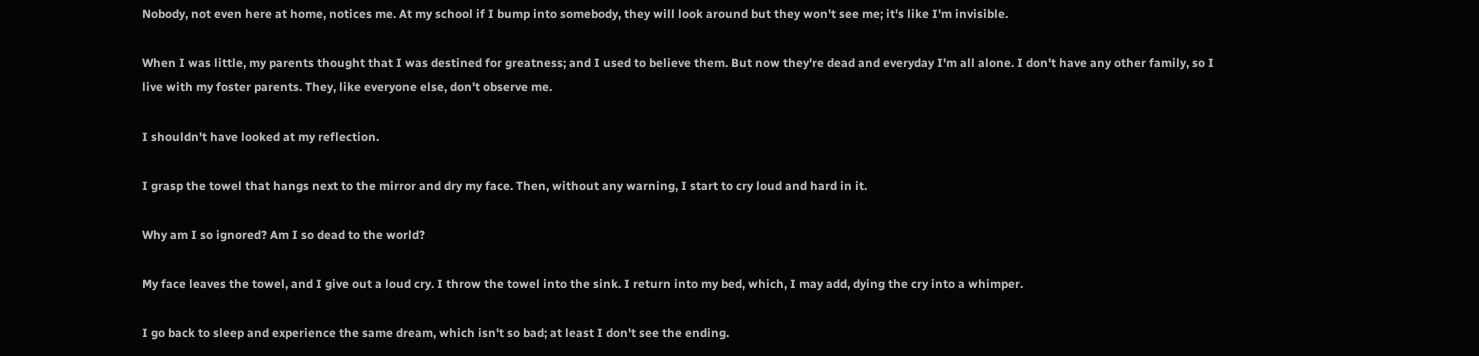Nobody, not even here at home, notices me. At my school if I bump into somebody, they will look around but they won't see me; it's like I'm invisible.

When I was little, my parents thought that I was destined for greatness; and I used to believe them. But now they're dead and everyday I'm all alone. I don't have any other family, so I live with my foster parents. They, like everyone else, don't observe me.

I shouldn't have looked at my reflection.

I grasp the towel that hangs next to the mirror and dry my face. Then, without any warning, I start to cry loud and hard in it.

Why am I so ignored? Am I so dead to the world?

My face leaves the towel, and I give out a loud cry. I throw the towel into the sink. I return into my bed, which, I may add, dying the cry into a whimper.

I go back to sleep and experience the same dream, which isn't so bad; at least I don't see the ending.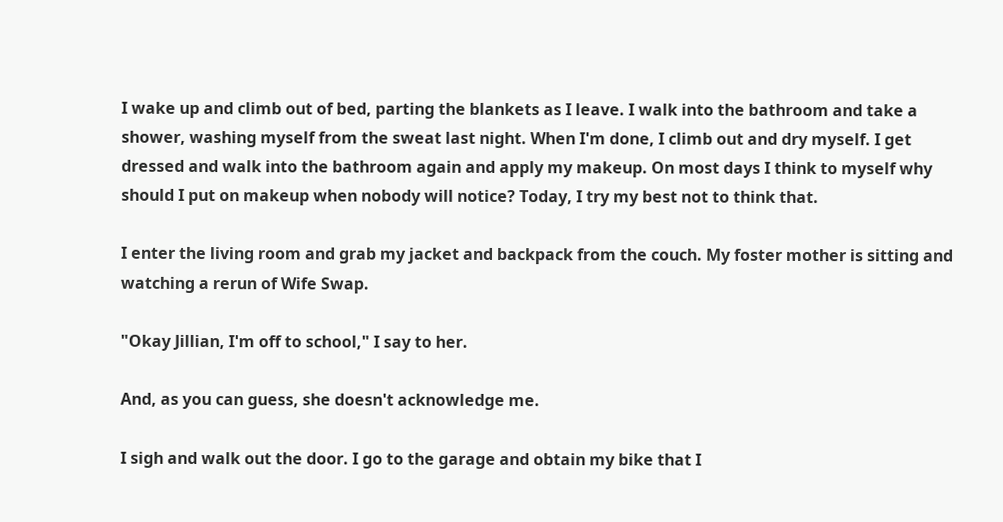I wake up and climb out of bed, parting the blankets as I leave. I walk into the bathroom and take a shower, washing myself from the sweat last night. When I'm done, I climb out and dry myself. I get dressed and walk into the bathroom again and apply my makeup. On most days I think to myself why should I put on makeup when nobody will notice? Today, I try my best not to think that.

I enter the living room and grab my jacket and backpack from the couch. My foster mother is sitting and watching a rerun of Wife Swap.

"Okay Jillian, I'm off to school," I say to her.

And, as you can guess, she doesn't acknowledge me.

I sigh and walk out the door. I go to the garage and obtain my bike that I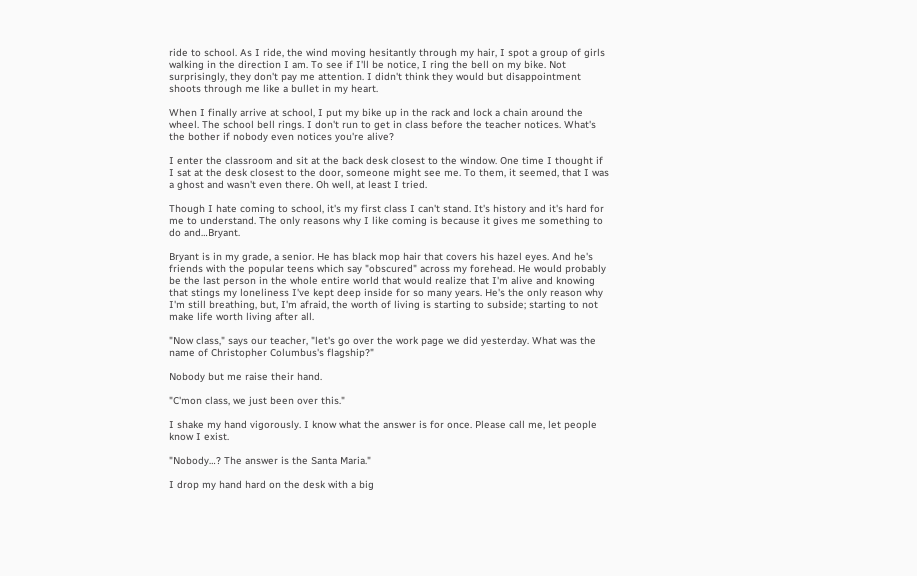ride to school. As I ride, the wind moving hesitantly through my hair, I spot a group of girls walking in the direction I am. To see if I'll be notice, I ring the bell on my bike. Not surprisingly, they don't pay me attention. I didn't think they would but disappointment shoots through me like a bullet in my heart.

When I finally arrive at school, I put my bike up in the rack and lock a chain around the wheel. The school bell rings. I don't run to get in class before the teacher notices. What's the bother if nobody even notices you're alive?

I enter the classroom and sit at the back desk closest to the window. One time I thought if I sat at the desk closest to the door, someone might see me. To them, it seemed, that I was a ghost and wasn't even there. Oh well, at least I tried.

Though I hate coming to school, it's my first class I can't stand. It's history and it's hard for me to understand. The only reasons why I like coming is because it gives me something to do and…Bryant.

Bryant is in my grade, a senior. He has black mop hair that covers his hazel eyes. And he's friends with the popular teens which say "obscured" across my forehead. He would probably be the last person in the whole entire world that would realize that I'm alive and knowing that stings my loneliness I've kept deep inside for so many years. He's the only reason why I'm still breathing, but, I'm afraid, the worth of living is starting to subside; starting to not make life worth living after all.

"Now class," says our teacher, "let's go over the work page we did yesterday. What was the name of Christopher Columbus's flagship?"

Nobody but me raise their hand.

"C'mon class, we just been over this."

I shake my hand vigorously. I know what the answer is for once. Please call me, let people know I exist.

"Nobody…? The answer is the Santa Maria."

I drop my hand hard on the desk with a big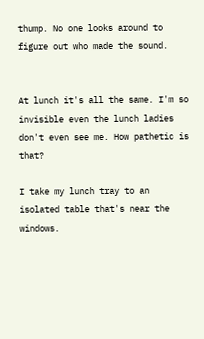thump. No one looks around to figure out who made the sound.


At lunch it's all the same. I'm so invisible even the lunch ladies don't even see me. How pathetic is that?

I take my lunch tray to an isolated table that's near the windows.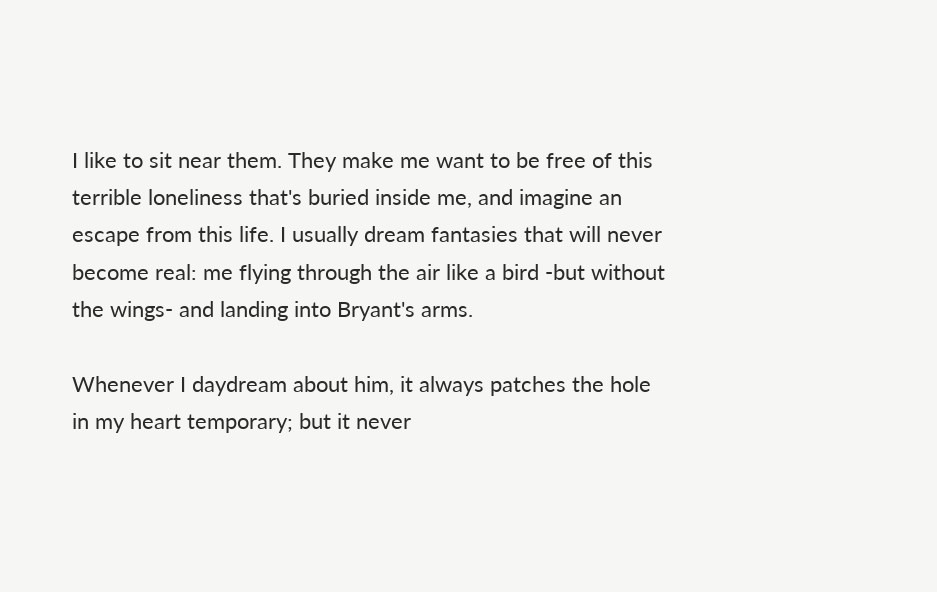I like to sit near them. They make me want to be free of this terrible loneliness that's buried inside me, and imagine an escape from this life. I usually dream fantasies that will never become real: me flying through the air like a bird -but without the wings- and landing into Bryant's arms.

Whenever I daydream about him, it always patches the hole in my heart temporary; but it never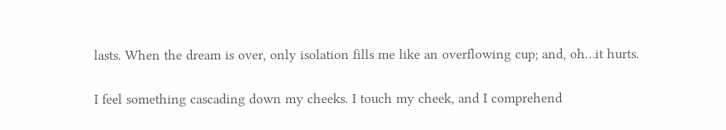lasts. When the dream is over, only isolation fills me like an overflowing cup; and, oh…it hurts.

I feel something cascading down my cheeks. I touch my cheek, and I comprehend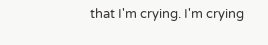that I'm crying. I'm crying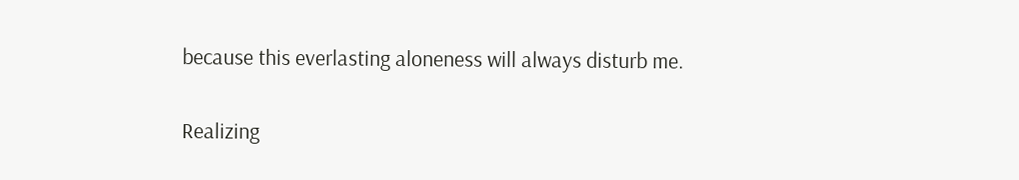because this everlasting aloneness will always disturb me.

Realizing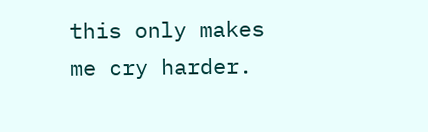this only makes me cry harder.